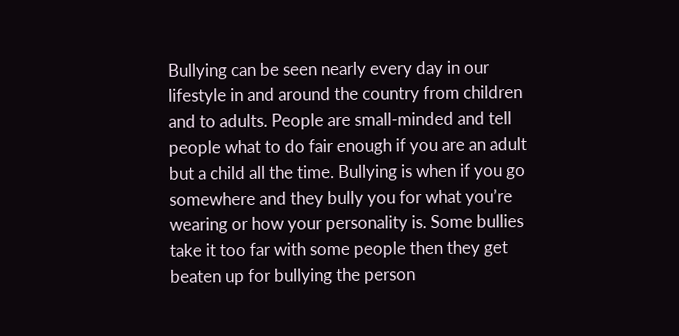Bullying can be seen nearly every day in our lifestyle in and around the country from children and to adults. People are small-minded and tell people what to do fair enough if you are an adult but a child all the time. Bullying is when if you go somewhere and they bully you for what you’re wearing or how your personality is. Some bullies take it too far with some people then they get beaten up for bullying the person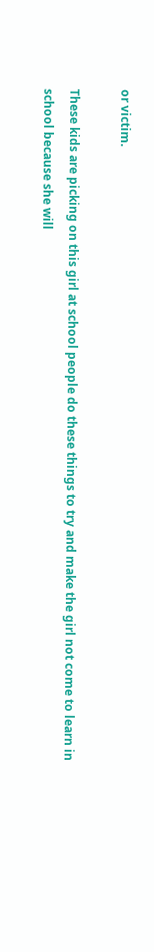or victim.

These kids are picking on this girl at school people do these things to try and make the girl not come to learn in school because she will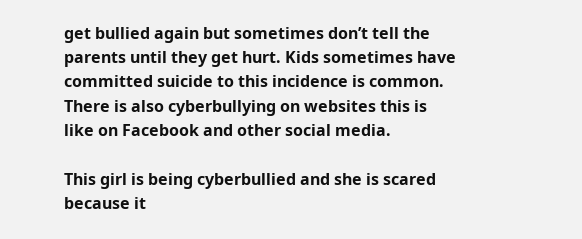get bullied again but sometimes don’t tell the parents until they get hurt. Kids sometimes have committed suicide to this incidence is common. There is also cyberbullying on websites this is like on Facebook and other social media.

This girl is being cyberbullied and she is scared because it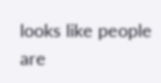looks like people are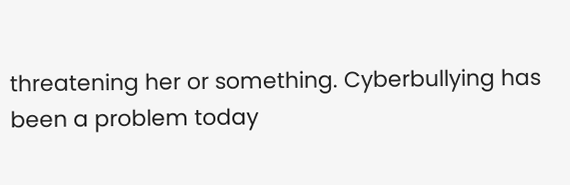threatening her or something. Cyberbullying has been a problem today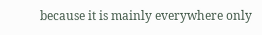because it is mainly everywhere only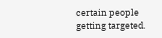certain people getting targeted.